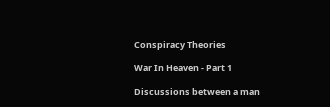Conspiracy Theories

War In Heaven - Part 1

Discussions between a man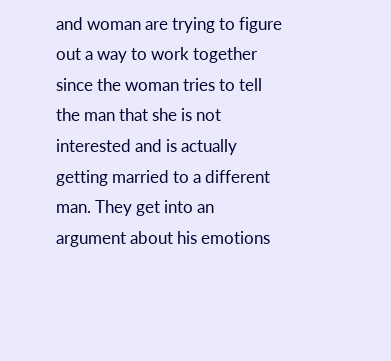and woman are trying to figure out a way to work together since the woman tries to tell the man that she is not interested and is actually getting married to a different man. They get into an argument about his emotions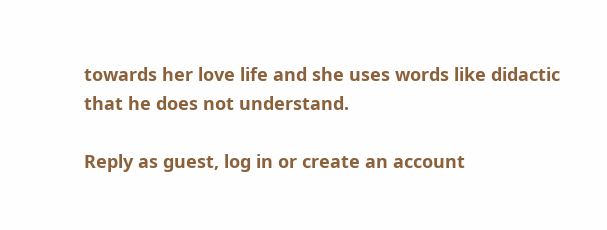towards her love life and she uses words like didactic that he does not understand.

Reply as guest, log in or create an account